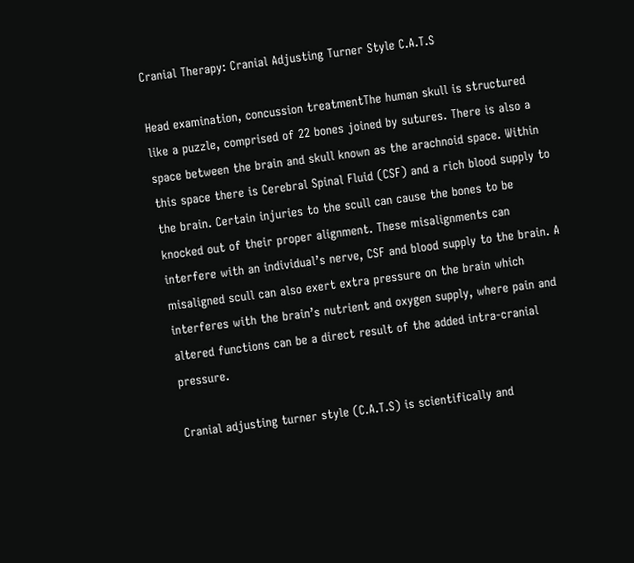Cranial Therapy: Cranial Adjusting Turner Style C.A.T.S

Head examination, concussion treatmentThe human skull is structured like a puzzle, comprised of 22 bones joined by sutures. There is also a space between the brain and skull known as the arachnoid space. Within this space there is Cerebral Spinal Fluid (CSF) and a rich blood supply to the brain. Certain injuries to the scull can cause the bones to be knocked out of their proper alignment. These misalignments can interfere with an individual’s nerve, CSF and blood supply to the brain. A misaligned scull can also exert extra pressure on the brain which interferes with the brain’s nutrient and oxygen supply, where pain and altered functions can be a direct result of the added intra-cranial pressure.

Cranial adjusting turner style (C.A.T.S) is scientifically and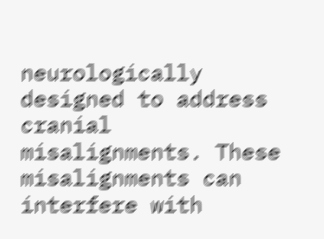neurologically designed to address cranial misalignments. These misalignments can interfere with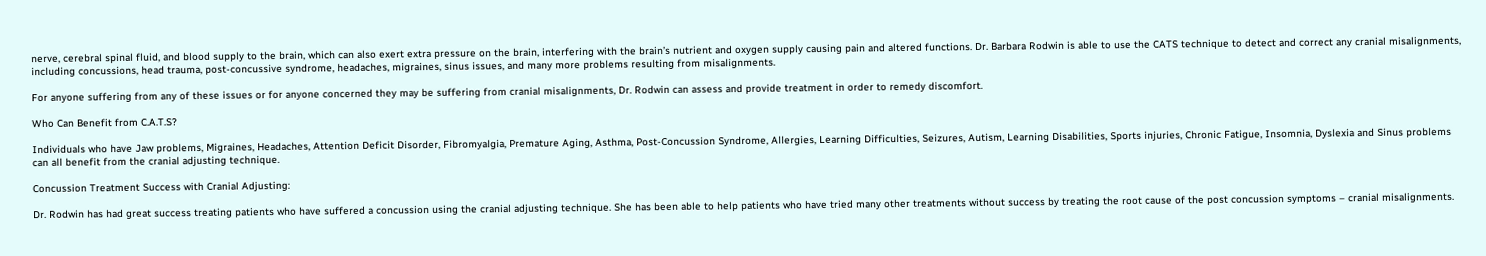nerve, cerebral spinal fluid, and blood supply to the brain, which can also exert extra pressure on the brain, interfering with the brain’s nutrient and oxygen supply causing pain and altered functions. Dr. Barbara Rodwin is able to use the CATS technique to detect and correct any cranial misalignments, including concussions, head trauma, post-concussive syndrome, headaches, migraines, sinus issues, and many more problems resulting from misalignments.

For anyone suffering from any of these issues or for anyone concerned they may be suffering from cranial misalignments, Dr. Rodwin can assess and provide treatment in order to remedy discomfort.

Who Can Benefit from C.A.T.S?

Individuals who have Jaw problems, Migraines, Headaches, Attention Deficit Disorder, Fibromyalgia, Premature Aging, Asthma, Post-Concussion Syndrome, Allergies, Learning Difficulties, Seizures, Autism, Learning Disabilities, Sports injuries, Chronic Fatigue, Insomnia, Dyslexia and Sinus problems can all benefit from the cranial adjusting technique.

Concussion Treatment Success with Cranial Adjusting:

Dr. Rodwin has had great success treating patients who have suffered a concussion using the cranial adjusting technique. She has been able to help patients who have tried many other treatments without success by treating the root cause of the post concussion symptoms – cranial misalignments.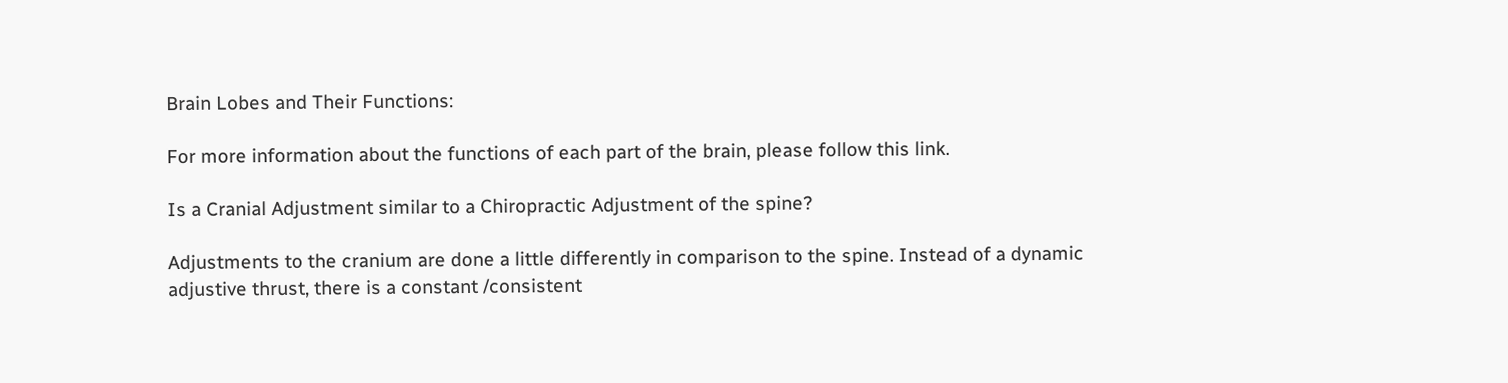Brain Lobes and Their Functions:

For more information about the functions of each part of the brain, please follow this link.

Is a Cranial Adjustment similar to a Chiropractic Adjustment of the spine?

Adjustments to the cranium are done a little differently in comparison to the spine. Instead of a dynamic adjustive thrust, there is a constant /consistent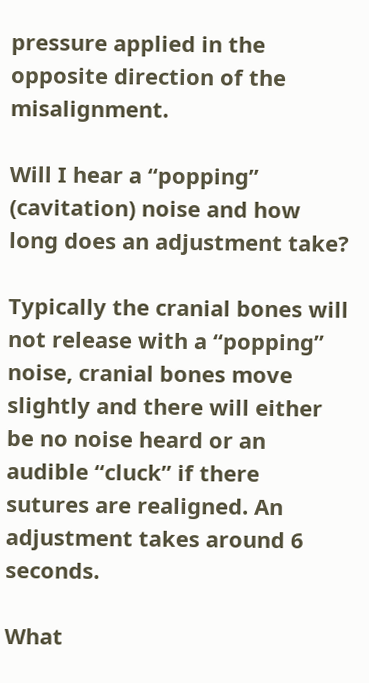pressure applied in the opposite direction of the misalignment.

Will I hear a “popping” (cavitation) noise and how long does an adjustment take?

Typically the cranial bones will not release with a “popping” noise, cranial bones move slightly and there will either be no noise heard or an audible “cluck” if there sutures are realigned. An adjustment takes around 6 seconds.

What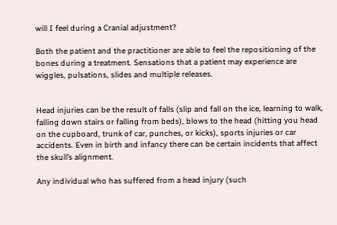will I feel during a Cranial adjustment?

Both the patient and the practitioner are able to feel the repositioning of the bones during a treatment. Sensations that a patient may experience are wiggles, pulsations, slides and multiple releases.


Head injuries can be the result of falls (slip and fall on the ice, learning to walk, falling down stairs or falling from beds), blows to the head (hitting you head on the cupboard, trunk of car, punches, or kicks), sports injuries or car accidents. Even in birth and infancy there can be certain incidents that affect the skull’s alignment.

Any individual who has suffered from a head injury (such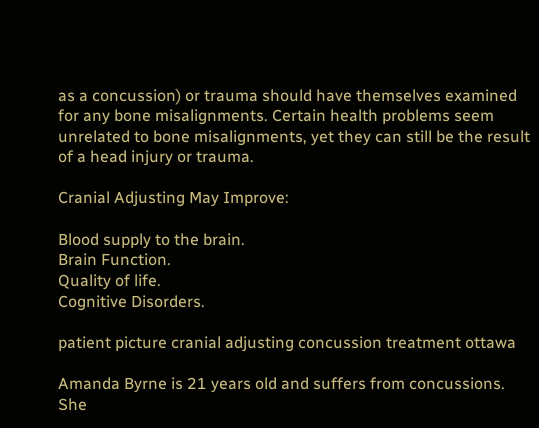as a concussion) or trauma should have themselves examined for any bone misalignments. Certain health problems seem unrelated to bone misalignments, yet they can still be the result of a head injury or trauma.

Cranial Adjusting May Improve:

Blood supply to the brain.
Brain Function.
Quality of life.
Cognitive Disorders.

patient picture cranial adjusting concussion treatment ottawa

Amanda Byrne is 21 years old and suffers from concussions. She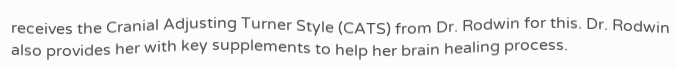receives the Cranial Adjusting Turner Style (CATS) from Dr. Rodwin for this. Dr. Rodwin also provides her with key supplements to help her brain healing process.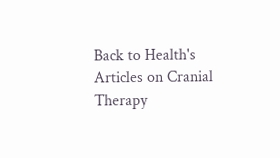Back to Health's Articles on Cranial Therapy